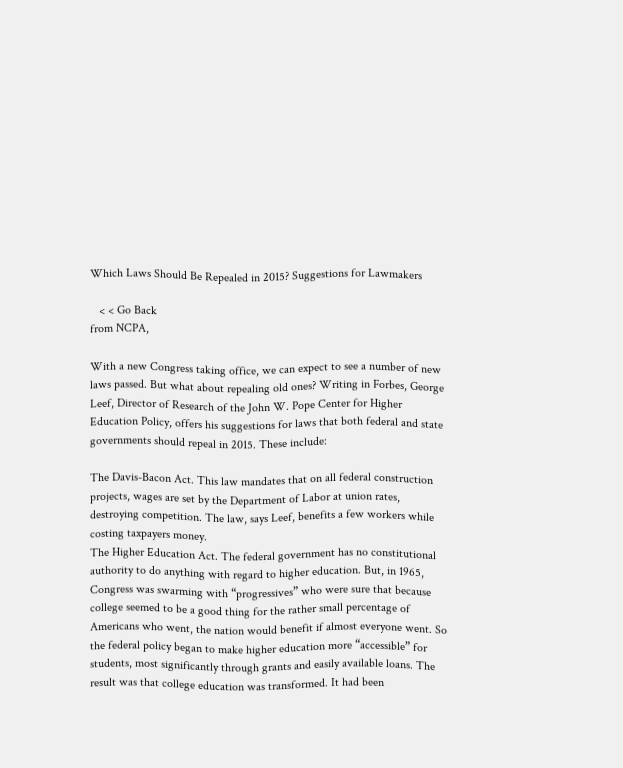Which Laws Should Be Repealed in 2015? Suggestions for Lawmakers

   < < Go Back
from NCPA,

With a new Congress taking office, we can expect to see a number of new laws passed. But what about repealing old ones? Writing in Forbes, George Leef, Director of Research of the John W. Pope Center for Higher Education Policy, offers his suggestions for laws that both federal and state governments should repeal in 2015. These include:

The Davis-Bacon Act. This law mandates that on all federal construction projects, wages are set by the Department of Labor at union rates, destroying competition. The law, says Leef, benefits a few workers while costing taxpayers money.
The Higher Education Act. The federal government has no constitutional authority to do anything with regard to higher education. But, in 1965, Congress was swarming with “progressives” who were sure that because college seemed to be a good thing for the rather small percentage of Americans who went, the nation would benefit if almost everyone went. So the federal policy began to make higher education more “accessible” for students, most significantly through grants and easily available loans. The result was that college education was transformed. It had been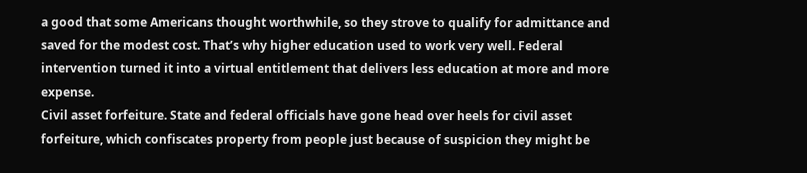a good that some Americans thought worthwhile, so they strove to qualify for admittance and saved for the modest cost. That’s why higher education used to work very well. Federal intervention turned it into a virtual entitlement that delivers less education at more and more expense.
Civil asset forfeiture. State and federal officials have gone head over heels for civil asset forfeiture, which confiscates property from people just because of suspicion they might be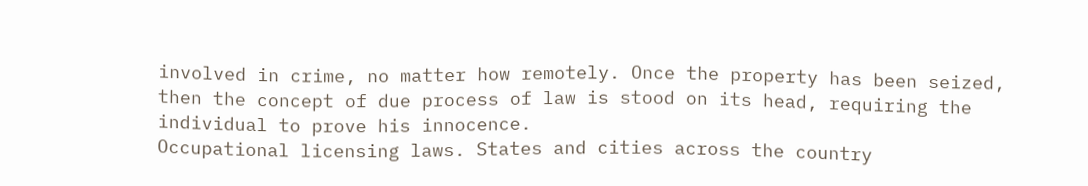involved in crime, no matter how remotely. Once the property has been seized, then the concept of due process of law is stood on its head, requiring the individual to prove his innocence.
Occupational licensing laws. States and cities across the country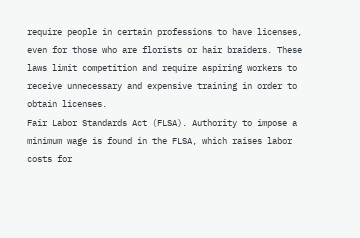require people in certain professions to have licenses, even for those who are florists or hair braiders. These laws limit competition and require aspiring workers to receive unnecessary and expensive training in order to obtain licenses.
Fair Labor Standards Act (FLSA). Authority to impose a minimum wage is found in the FLSA, which raises labor costs for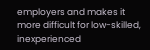employers and makes it more difficult for low-skilled, inexperienced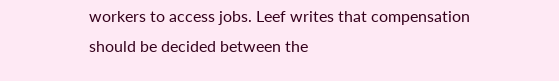workers to access jobs. Leef writes that compensation should be decided between the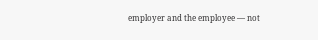employer and the employee — not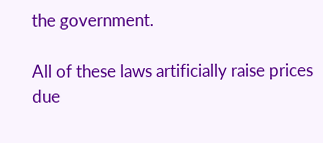the government.

All of these laws artificially raise prices due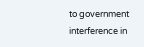to government interference in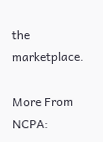the marketplace.

More From NCPA: